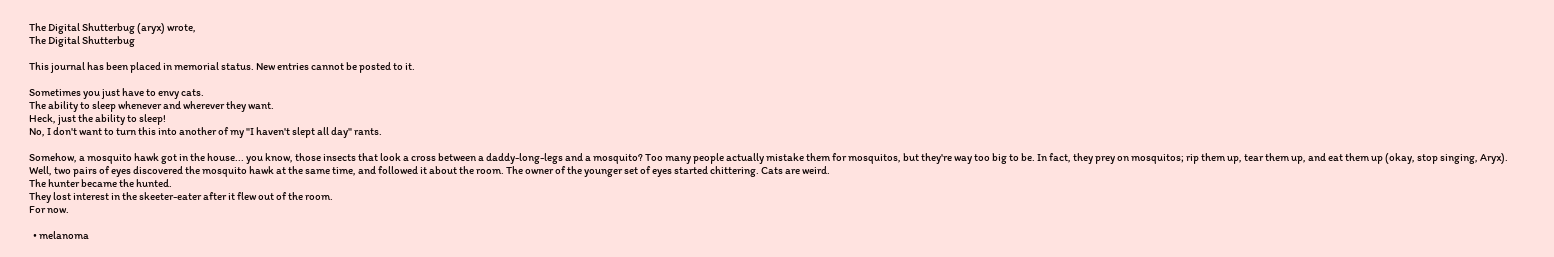The Digital Shutterbug (aryx) wrote,
The Digital Shutterbug

This journal has been placed in memorial status. New entries cannot be posted to it.

Sometimes you just have to envy cats.
The ability to sleep whenever and wherever they want.
Heck, just the ability to sleep!
No, I don't want to turn this into another of my "I haven't slept all day" rants.

Somehow, a mosquito hawk got in the house... you know, those insects that look a cross between a daddy-long-legs and a mosquito? Too many people actually mistake them for mosquitos, but they're way too big to be. In fact, they prey on mosquitos; rip them up, tear them up, and eat them up (okay, stop singing, Aryx).
Well, two pairs of eyes discovered the mosquito hawk at the same time, and followed it about the room. The owner of the younger set of eyes started chittering. Cats are weird.
The hunter became the hunted.
They lost interest in the skeeter-eater after it flew out of the room.
For now.

  • melanoma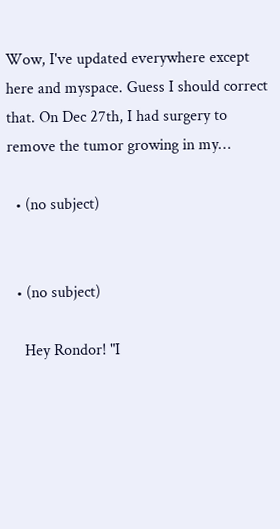Wow, I've updated everywhere except here and myspace. Guess I should correct that. On Dec 27th, I had surgery to remove the tumor growing in my…

  • (no subject)


  • (no subject)

    Hey Rondor! "I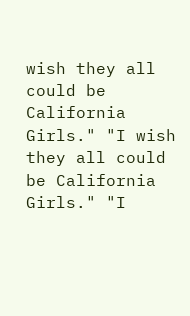wish they all could be California Girls." "I wish they all could be California Girls." "I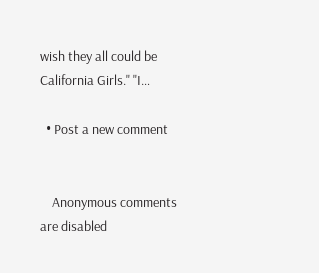wish they all could be California Girls." "I…

  • Post a new comment


    Anonymous comments are disabled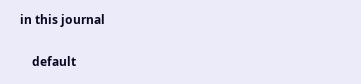in this journal

    default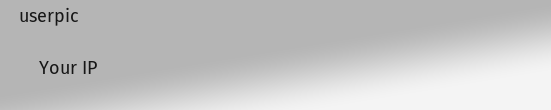userpic

    Your IP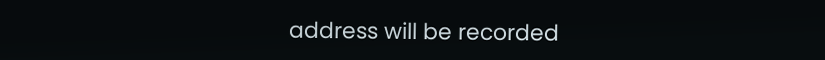address will be recorded